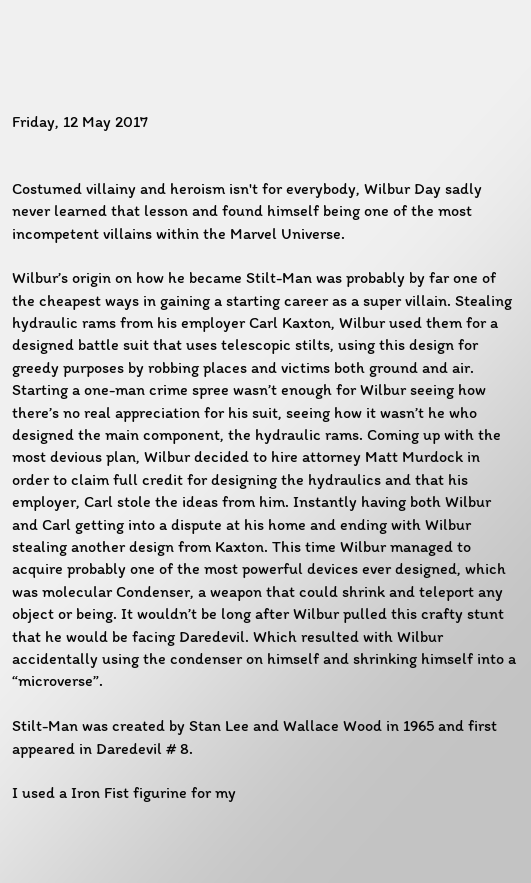Friday, 12 May 2017


Costumed villainy and heroism isn't for everybody, Wilbur Day sadly never learned that lesson and found himself being one of the most incompetent villains within the Marvel Universe.

Wilbur’s origin on how he became Stilt-Man was probably by far one of the cheapest ways in gaining a starting career as a super villain. Stealing hydraulic rams from his employer Carl Kaxton, Wilbur used them for a designed battle suit that uses telescopic stilts, using this design for greedy purposes by robbing places and victims both ground and air. Starting a one-man crime spree wasn’t enough for Wilbur seeing how there’s no real appreciation for his suit, seeing how it wasn’t he who designed the main component, the hydraulic rams. Coming up with the most devious plan, Wilbur decided to hire attorney Matt Murdock in order to claim full credit for designing the hydraulics and that his employer, Carl stole the ideas from him. Instantly having both Wilbur and Carl getting into a dispute at his home and ending with Wilbur stealing another design from Kaxton. This time Wilbur managed to acquire probably one of the most powerful devices ever designed, which was molecular Condenser, a weapon that could shrink and teleport any object or being. It wouldn’t be long after Wilbur pulled this crafty stunt that he would be facing Daredevil. Which resulted with Wilbur accidentally using the condenser on himself and shrinking himself into a “microverse”.

Stilt-Man was created by Stan Lee and Wallace Wood in 1965 and first appeared in Daredevil # 8.

I used a Iron Fist figurine for my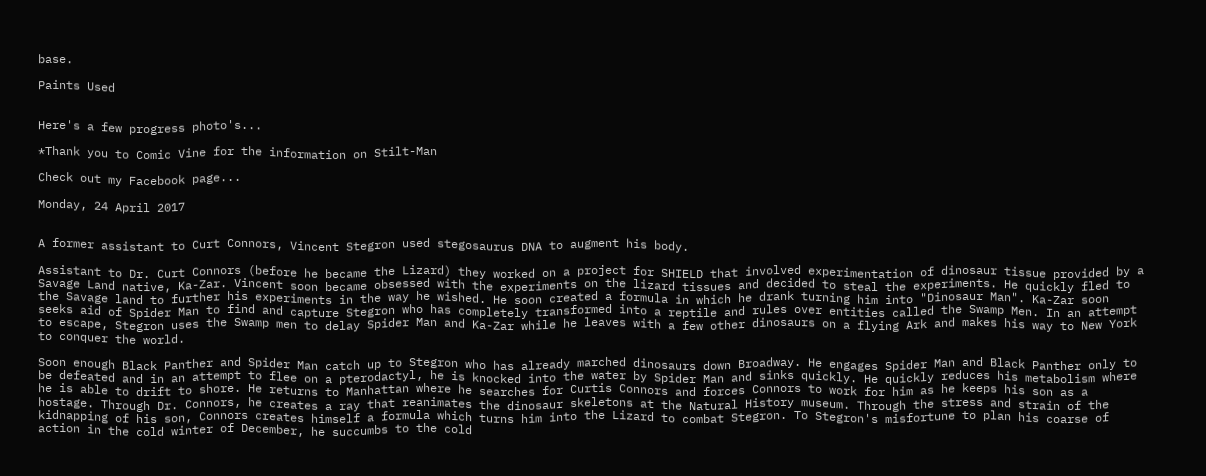base.

Paints Used


Here's a few progress photo's...

*Thank you to Comic Vine for the information on Stilt-Man

Check out my Facebook page...

Monday, 24 April 2017


A former assistant to Curt Connors, Vincent Stegron used stegosaurus DNA to augment his body.

Assistant to Dr. Curt Connors (before he became the Lizard) they worked on a project for SHIELD that involved experimentation of dinosaur tissue provided by a Savage Land native, Ka-Zar. Vincent soon became obsessed with the experiments on the lizard tissues and decided to steal the experiments. He quickly fled to the Savage land to further his experiments in the way he wished. He soon created a formula in which he drank turning him into "Dinosaur Man". Ka-Zar soon seeks aid of Spider Man to find and capture Stegron who has completely transformed into a reptile and rules over entities called the Swamp Men. In an attempt to escape, Stegron uses the Swamp men to delay Spider Man and Ka-Zar while he leaves with a few other dinosaurs on a flying Ark and makes his way to New York to conquer the world.

Soon enough Black Panther and Spider Man catch up to Stegron who has already marched dinosaurs down Broadway. He engages Spider Man and Black Panther only to be defeated and in an attempt to flee on a pterodactyl, he is knocked into the water by Spider Man and sinks quickly. He quickly reduces his metabolism where he is able to drift to shore. He returns to Manhattan where he searches for Curtis Connors and forces Connors to work for him as he keeps his son as a hostage. Through Dr. Connors, he creates a ray that reanimates the dinosaur skeletons at the Natural History museum. Through the stress and strain of the kidnapping of his son, Connors creates himself a formula which turns him into the Lizard to combat Stegron. To Stegron's misfortune to plan his coarse of action in the cold winter of December, he succumbs to the cold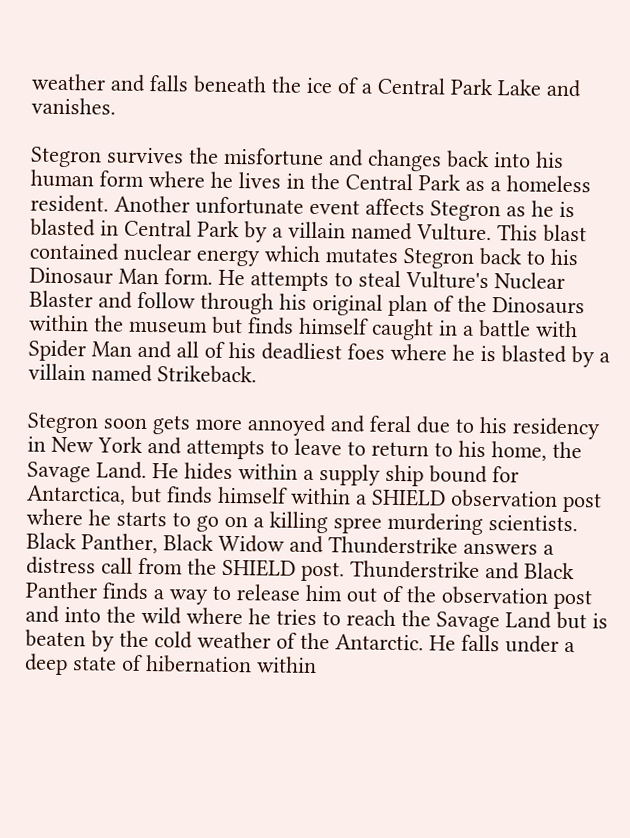weather and falls beneath the ice of a Central Park Lake and vanishes.

Stegron survives the misfortune and changes back into his human form where he lives in the Central Park as a homeless resident. Another unfortunate event affects Stegron as he is blasted in Central Park by a villain named Vulture. This blast contained nuclear energy which mutates Stegron back to his Dinosaur Man form. He attempts to steal Vulture's Nuclear Blaster and follow through his original plan of the Dinosaurs within the museum but finds himself caught in a battle with Spider Man and all of his deadliest foes where he is blasted by a villain named Strikeback.

Stegron soon gets more annoyed and feral due to his residency in New York and attempts to leave to return to his home, the Savage Land. He hides within a supply ship bound for Antarctica, but finds himself within a SHIELD observation post where he starts to go on a killing spree murdering scientists. Black Panther, Black Widow and Thunderstrike answers a distress call from the SHIELD post. Thunderstrike and Black Panther finds a way to release him out of the observation post and into the wild where he tries to reach the Savage Land but is beaten by the cold weather of the Antarctic. He falls under a deep state of hibernation within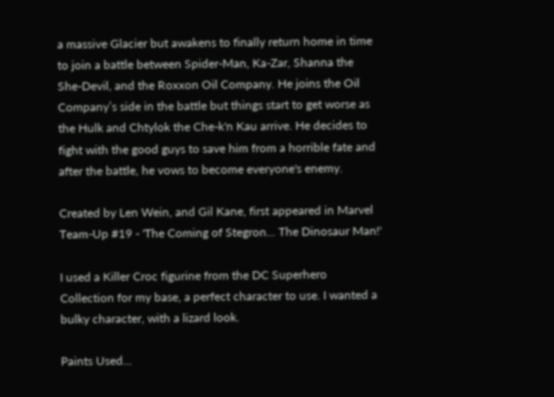a massive Glacier but awakens to finally return home in time to join a battle between Spider-Man, Ka-Zar, Shanna the She-Devil, and the Roxxon Oil Company. He joins the Oil Company’s side in the battle but things start to get worse as the Hulk and Chtylok the Che-k'n Kau arrive. He decides to fight with the good guys to save him from a horrible fate and after the battle, he vows to become everyone's enemy.

Created by Len Wein, and Gil Kane, first appeared in Marvel Team-Up #19 - 'The Coming of Stegron... The Dinosaur Man!'

I used a Killer Croc figurine from the DC Superhero Collection for my base, a perfect character to use. I wanted a bulky character, with a lizard look.

Paints Used...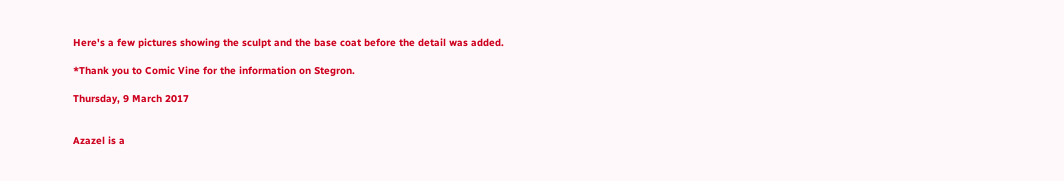Here's a few pictures showing the sculpt and the base coat before the detail was added.

*Thank you to Comic Vine for the information on Stegron.

Thursday, 9 March 2017


Azazel is a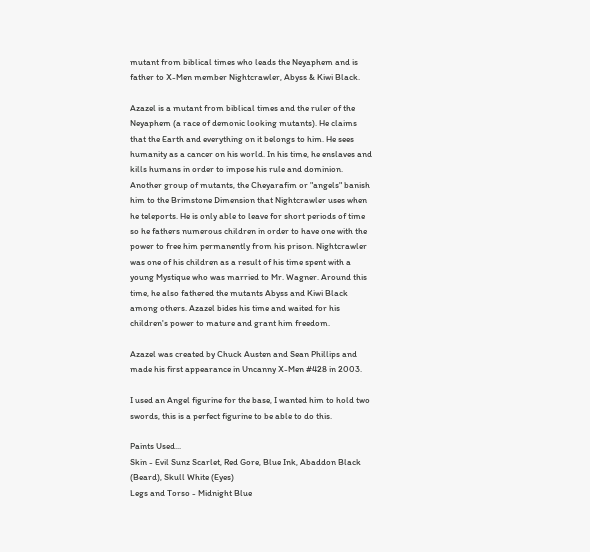mutant from biblical times who leads the Neyaphem and is father to X-Men member Nightcrawler, Abyss & Kiwi Black.

Azazel is a mutant from biblical times and the ruler of the Neyaphem (a race of demonic looking mutants). He claims that the Earth and everything on it belongs to him. He sees humanity as a cancer on his world. In his time, he enslaves and kills humans in order to impose his rule and dominion. Another group of mutants, the Cheyarafim or "angels" banish him to the Brimstone Dimension that Nightcrawler uses when he teleports. He is only able to leave for short periods of time so he fathers numerous children in order to have one with the power to free him permanently from his prison. Nightcrawler was one of his children as a result of his time spent with a young Mystique who was married to Mr. Wagner. Around this time, he also fathered the mutants Abyss and Kiwi Black among others. Azazel bides his time and waited for his children's power to mature and grant him freedom.

Azazel was created by Chuck Austen and Sean Phillips and made his first appearance in Uncanny X-Men #428 in 2003.

I used an Angel figurine for the base, I wanted him to hold two swords, this is a perfect figurine to be able to do this.

Paints Used...
Skin - Evil Sunz Scarlet, Red Gore, Blue Ink, Abaddon Black (Beard), Skull White (Eyes)
Legs and Torso - Midnight Blue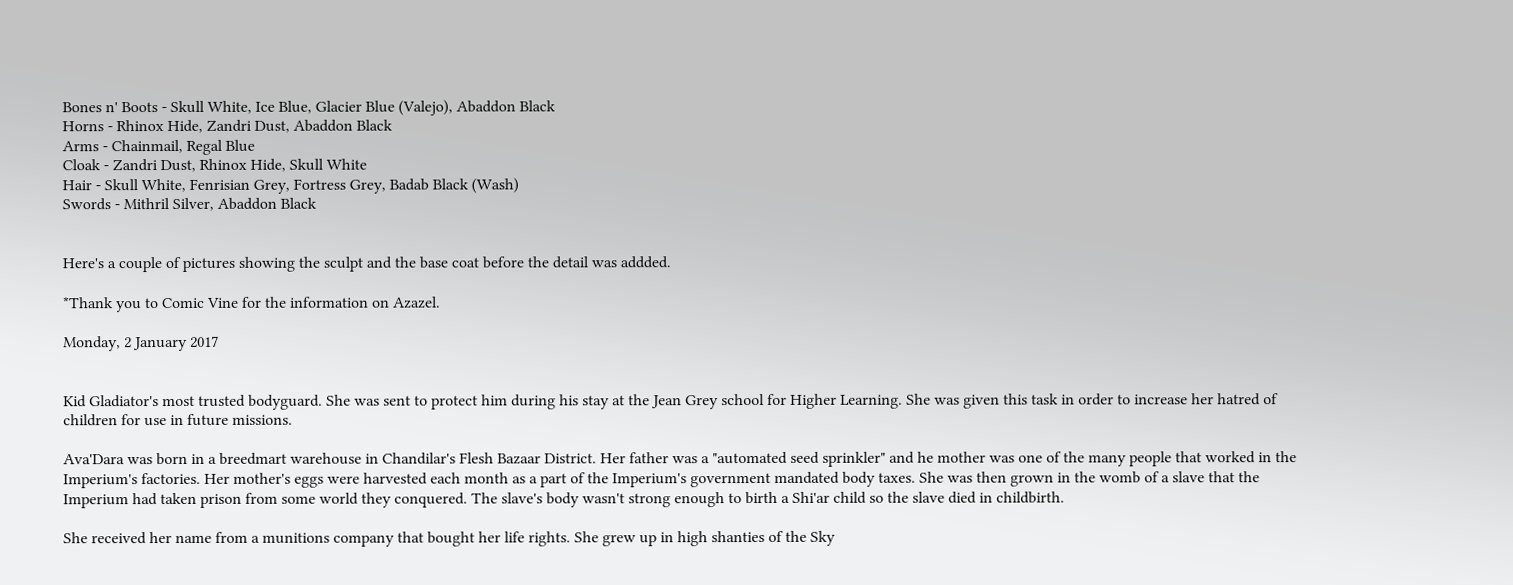Bones n' Boots - Skull White, Ice Blue, Glacier Blue (Valejo), Abaddon Black
Horns - Rhinox Hide, Zandri Dust, Abaddon Black
Arms - Chainmail, Regal Blue
Cloak - Zandri Dust, Rhinox Hide, Skull White
Hair - Skull White, Fenrisian Grey, Fortress Grey, Badab Black (Wash)
Swords - Mithril Silver, Abaddon Black


Here's a couple of pictures showing the sculpt and the base coat before the detail was addded.

*Thank you to Comic Vine for the information on Azazel.

Monday, 2 January 2017


Kid Gladiator's most trusted bodyguard. She was sent to protect him during his stay at the Jean Grey school for Higher Learning. She was given this task in order to increase her hatred of children for use in future missions.

Ava'Dara was born in a breedmart warehouse in Chandilar's Flesh Bazaar District. Her father was a "automated seed sprinkler" and he mother was one of the many people that worked in the Imperium's factories. Her mother's eggs were harvested each month as a part of the Imperium's government mandated body taxes. She was then grown in the womb of a slave that the Imperium had taken prison from some world they conquered. The slave's body wasn't strong enough to birth a Shi'ar child so the slave died in childbirth.

She received her name from a munitions company that bought her life rights. She grew up in high shanties of the Sky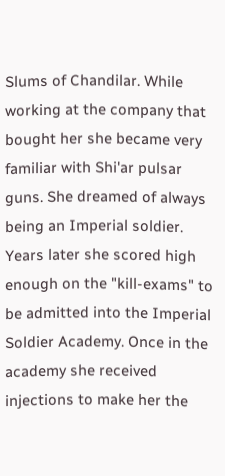Slums of Chandilar. While working at the company that bought her she became very familiar with Shi'ar pulsar guns. She dreamed of always being an Imperial soldier. Years later she scored high enough on the "kill-exams" to be admitted into the Imperial Soldier Academy. Once in the academy she received injections to make her the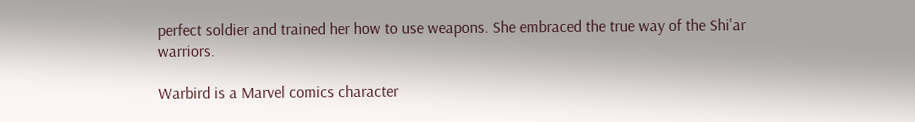perfect soldier and trained her how to use weapons. She embraced the true way of the Shi'ar warriors.

Warbird is a Marvel comics character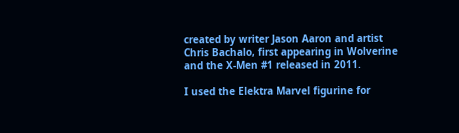created by writer Jason Aaron and artist Chris Bachalo, first appearing in Wolverine and the X-Men #1 released in 2011.

I used the Elektra Marvel figurine for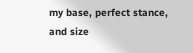my base, perfect stance, and size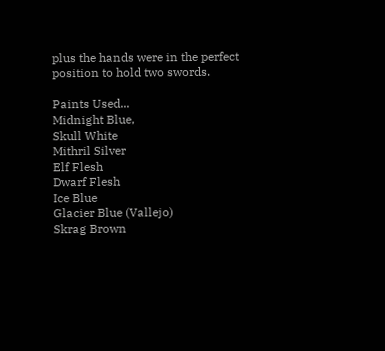plus the hands were in the perfect position to hold two swords.

Paints Used...
Midnight Blue,
Skull White
Mithril Silver
Elf Flesh
Dwarf Flesh
Ice Blue
Glacier Blue (Vallejo)
Skrag Brown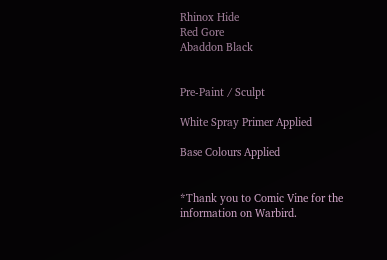Rhinox Hide
Red Gore
Abaddon Black


Pre-Paint / Sculpt

White Spray Primer Applied

Base Colours Applied


*Thank you to Comic Vine for the information on Warbird.